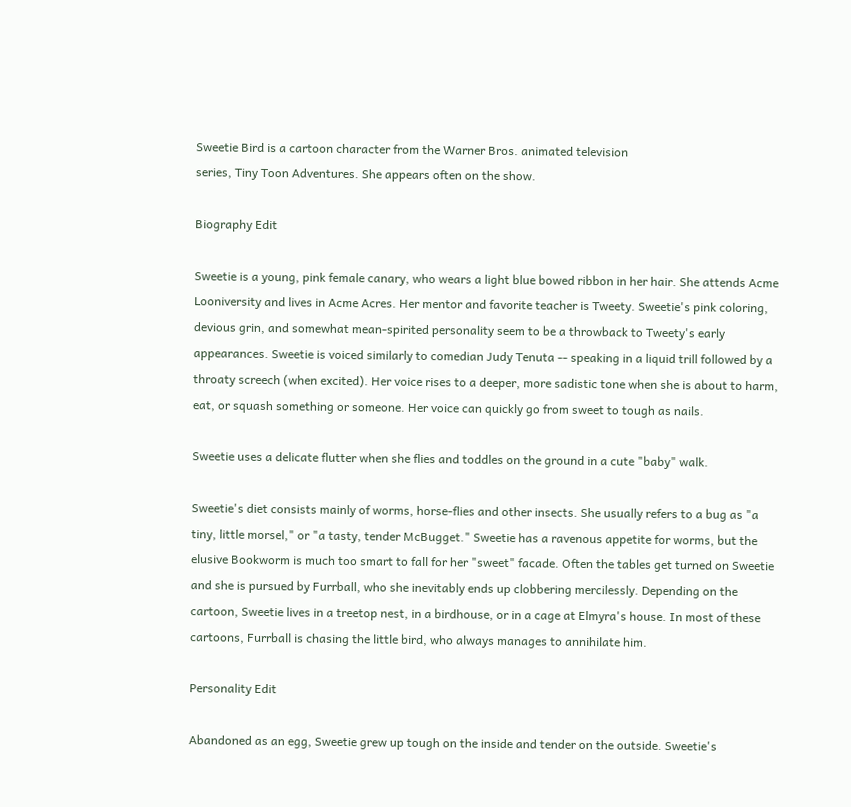Sweetie Bird is a cartoon character from the Warner Bros. animated television
series, Tiny Toon Adventures. She appears often on the show.

Biography Edit

Sweetie is a young, pink female canary, who wears a light blue bowed ribbon in her hair. She attends Acme Looniversity and lives in Acme Acres. Her mentor and favorite teacher is Tweety. Sweetie's pink coloring, devious grin, and somewhat mean-spirited personality seem to be a throwback to Tweety's early appearances. Sweetie is voiced similarly to comedian Judy Tenuta -- speaking in a liquid trill followed by a throaty screech (when excited). Her voice rises to a deeper, more sadistic tone when she is about to harm, eat, or squash something or someone. Her voice can quickly go from sweet to tough as nails.

Sweetie uses a delicate flutter when she flies and toddles on the ground in a cute "baby" walk.

Sweetie's diet consists mainly of worms, horse-flies and other insects. She usually refers to a bug as "a tiny, little morsel," or "a tasty, tender McBugget." Sweetie has a ravenous appetite for worms, but the elusive Bookworm is much too smart to fall for her "sweet" facade. Often the tables get turned on Sweetie and she is pursued by Furrball, who she inevitably ends up clobbering mercilessly. Depending on the cartoon, Sweetie lives in a treetop nest, in a birdhouse, or in a cage at Elmyra's house. In most of these cartoons, Furrball is chasing the little bird, who always manages to annihilate him.

Personality Edit

Abandoned as an egg, Sweetie grew up tough on the inside and tender on the outside. Sweetie's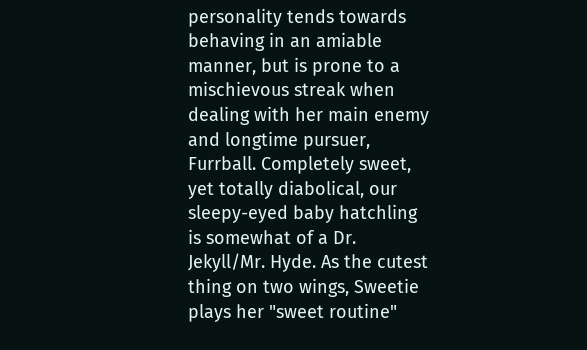personality tends towards behaving in an amiable manner, but is prone to a mischievous streak when dealing with her main enemy and longtime pursuer, Furrball. Completely sweet, yet totally diabolical, our sleepy-eyed baby hatchling is somewhat of a Dr. Jekyll/Mr. Hyde. As the cutest thing on two wings, Sweetie plays her "sweet routine"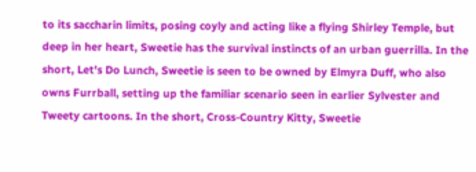to its saccharin limits, posing coyly and acting like a flying Shirley Temple, but deep in her heart, Sweetie has the survival instincts of an urban guerrilla. In the short, Let's Do Lunch, Sweetie is seen to be owned by Elmyra Duff, who also owns Furrball, setting up the familiar scenario seen in earlier Sylvester and Tweety cartoons. In the short, Cross-Country Kitty, Sweetie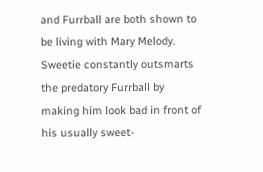and Furrball are both shown to be living with Mary Melody. Sweetie constantly outsmarts the predatory Furrball by making him look bad in front of his usually sweet-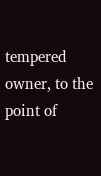tempered owner, to the point of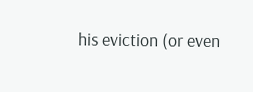his eviction (or even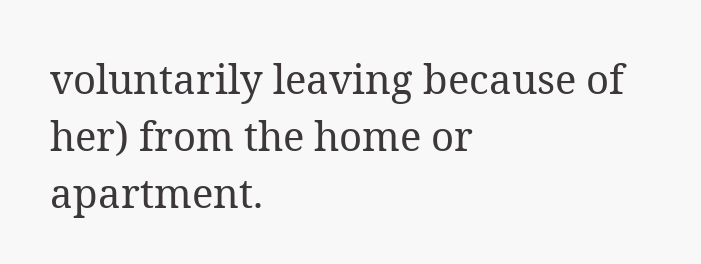voluntarily leaving because of her) from the home or apartment.